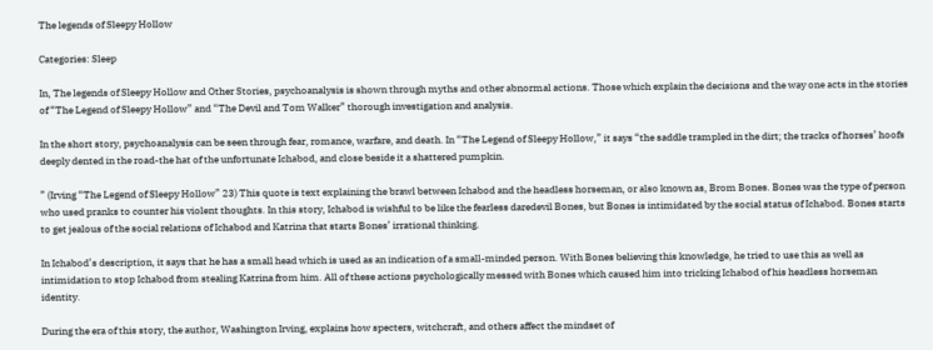The legends of Sleepy Hollow

Categories: Sleep

In, The legends of Sleepy Hollow and Other Stories, psychoanalysis is shown through myths and other abnormal actions. Those which explain the decisions and the way one acts in the stories of “The Legend of Sleepy Hollow” and “The Devil and Tom Walker” thorough investigation and analysis.

In the short story, psychoanalysis can be seen through fear, romance, warfare, and death. In “The Legend of Sleepy Hollow,” it says “the saddle trampled in the dirt; the tracks of horses’ hoofs deeply dented in the road-the hat of the unfortunate Ichabod, and close beside it a shattered pumpkin.

” (Irving “The Legend of Sleepy Hollow” 23) This quote is text explaining the brawl between Ichabod and the headless horseman, or also known as, Brom Bones. Bones was the type of person who used pranks to counter his violent thoughts. In this story, Ichabod is wishful to be like the fearless daredevil Bones, but Bones is intimidated by the social status of Ichabod. Bones starts to get jealous of the social relations of Ichabod and Katrina that starts Bones’ irrational thinking.

In Ichabod’s description, it says that he has a small head which is used as an indication of a small-minded person. With Bones believing this knowledge, he tried to use this as well as intimidation to stop Ichabod from stealing Katrina from him. All of these actions psychologically messed with Bones which caused him into tricking Ichabod of his headless horseman identity.

During the era of this story, the author, Washington Irving, explains how specters, witchcraft, and others affect the mindset of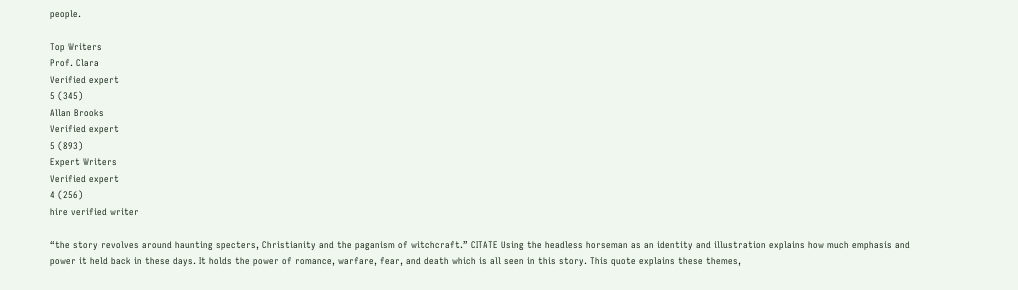people.

Top Writers
Prof. Clara
Verified expert
5 (345)
Allan Brooks
Verified expert
5 (893)
Expert Writers
Verified expert
4 (256)
hire verified writer

“the story revolves around haunting specters, Christianity and the paganism of witchcraft.” CITATE Using the headless horseman as an identity and illustration explains how much emphasis and power it held back in these days. It holds the power of romance, warfare, fear, and death which is all seen in this story. This quote explains these themes,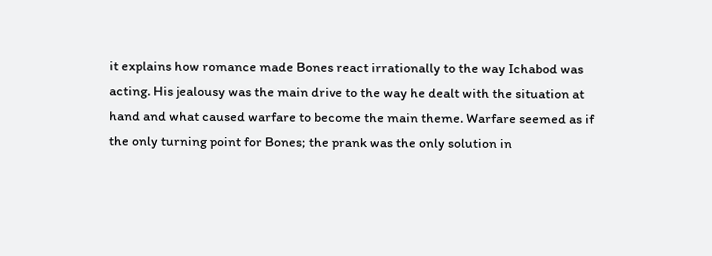it explains how romance made Bones react irrationally to the way Ichabod was acting. His jealousy was the main drive to the way he dealt with the situation at hand and what caused warfare to become the main theme. Warfare seemed as if the only turning point for Bones; the prank was the only solution in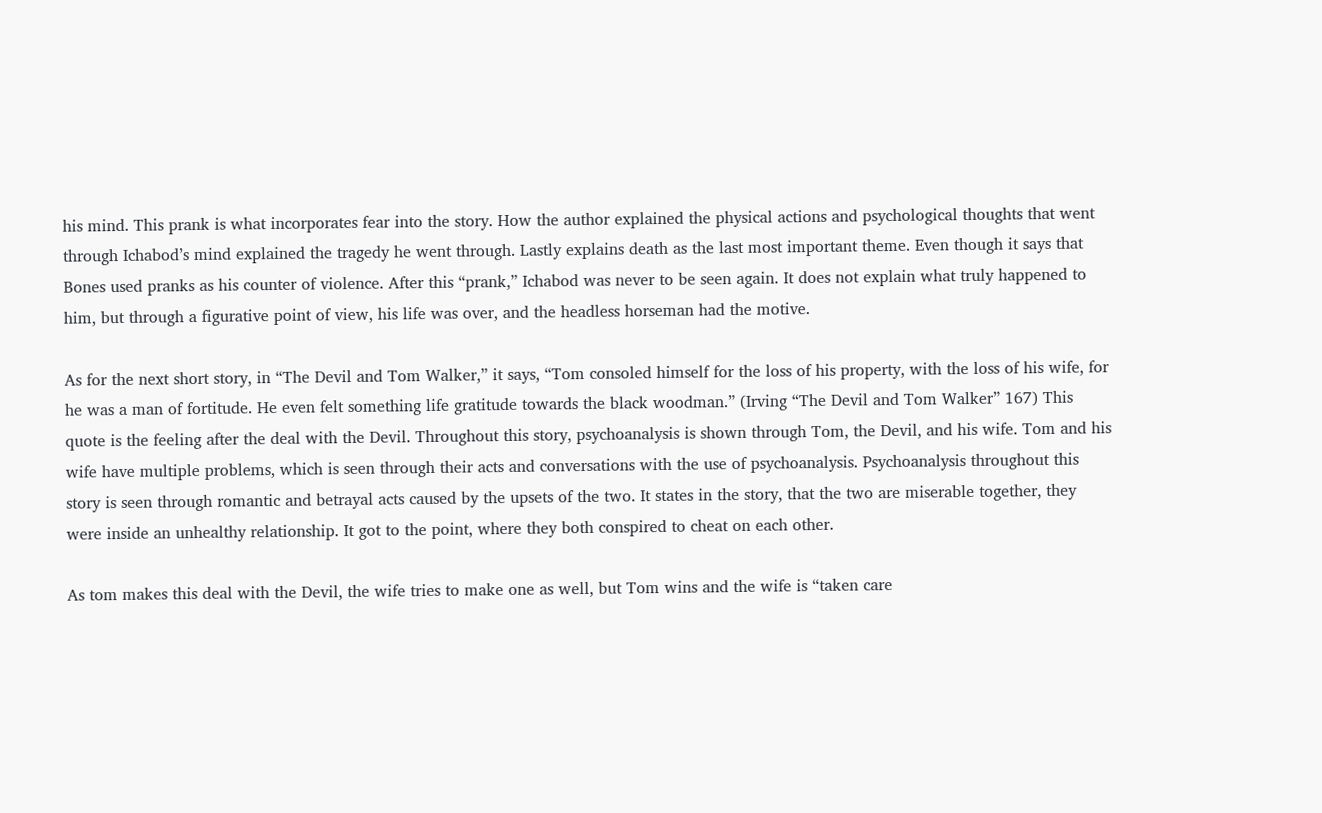his mind. This prank is what incorporates fear into the story. How the author explained the physical actions and psychological thoughts that went through Ichabod’s mind explained the tragedy he went through. Lastly explains death as the last most important theme. Even though it says that Bones used pranks as his counter of violence. After this “prank,” Ichabod was never to be seen again. It does not explain what truly happened to him, but through a figurative point of view, his life was over, and the headless horseman had the motive.

As for the next short story, in “The Devil and Tom Walker,” it says, “Tom consoled himself for the loss of his property, with the loss of his wife, for he was a man of fortitude. He even felt something life gratitude towards the black woodman.” (Irving “The Devil and Tom Walker” 167) This quote is the feeling after the deal with the Devil. Throughout this story, psychoanalysis is shown through Tom, the Devil, and his wife. Tom and his wife have multiple problems, which is seen through their acts and conversations with the use of psychoanalysis. Psychoanalysis throughout this story is seen through romantic and betrayal acts caused by the upsets of the two. It states in the story, that the two are miserable together, they were inside an unhealthy relationship. It got to the point, where they both conspired to cheat on each other.

As tom makes this deal with the Devil, the wife tries to make one as well, but Tom wins and the wife is “taken care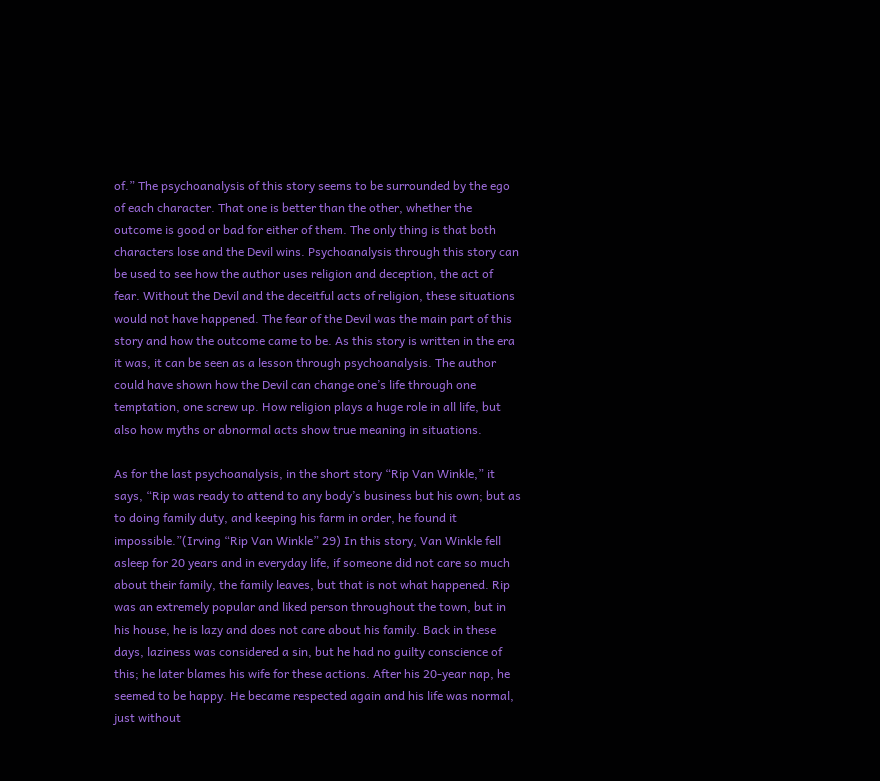of.” The psychoanalysis of this story seems to be surrounded by the ego of each character. That one is better than the other, whether the outcome is good or bad for either of them. The only thing is that both characters lose and the Devil wins. Psychoanalysis through this story can be used to see how the author uses religion and deception, the act of fear. Without the Devil and the deceitful acts of religion, these situations would not have happened. The fear of the Devil was the main part of this story and how the outcome came to be. As this story is written in the era it was, it can be seen as a lesson through psychoanalysis. The author could have shown how the Devil can change one’s life through one temptation, one screw up. How religion plays a huge role in all life, but also how myths or abnormal acts show true meaning in situations.

As for the last psychoanalysis, in the short story “Rip Van Winkle,” it says, “Rip was ready to attend to any body’s business but his own; but as to doing family duty, and keeping his farm in order, he found it impossible.”(Irving “Rip Van Winkle” 29) In this story, Van Winkle fell asleep for 20 years and in everyday life, if someone did not care so much about their family, the family leaves, but that is not what happened. Rip was an extremely popular and liked person throughout the town, but in his house, he is lazy and does not care about his family. Back in these days, laziness was considered a sin, but he had no guilty conscience of this; he later blames his wife for these actions. After his 20-year nap, he seemed to be happy. He became respected again and his life was normal, just without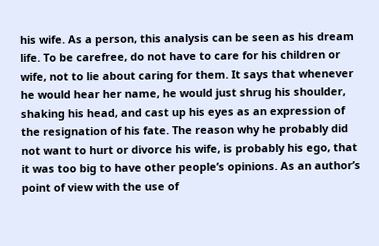his wife. As a person, this analysis can be seen as his dream life. To be carefree, do not have to care for his children or wife, not to lie about caring for them. It says that whenever he would hear her name, he would just shrug his shoulder, shaking his head, and cast up his eyes as an expression of the resignation of his fate. The reason why he probably did not want to hurt or divorce his wife, is probably his ego, that it was too big to have other people’s opinions. As an author’s point of view with the use of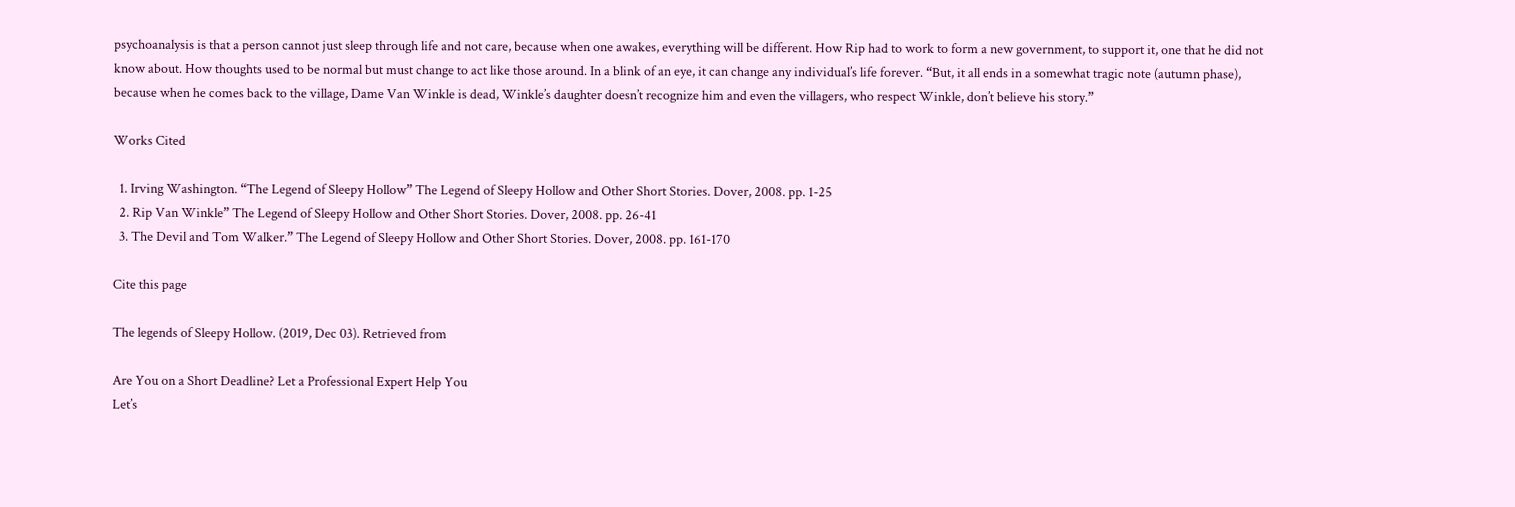psychoanalysis is that a person cannot just sleep through life and not care, because when one awakes, everything will be different. How Rip had to work to form a new government, to support it, one that he did not know about. How thoughts used to be normal but must change to act like those around. In a blink of an eye, it can change any individual’s life forever. “But, it all ends in a somewhat tragic note (autumn phase), because when he comes back to the village, Dame Van Winkle is dead, Winkle’s daughter doesn’t recognize him and even the villagers, who respect Winkle, don’t believe his story.”

Works Cited

  1. Irving Washington. “The Legend of Sleepy Hollow” The Legend of Sleepy Hollow and Other Short Stories. Dover, 2008. pp. 1-25
  2. Rip Van Winkle” The Legend of Sleepy Hollow and Other Short Stories. Dover, 2008. pp. 26-41
  3. The Devil and Tom Walker.” The Legend of Sleepy Hollow and Other Short Stories. Dover, 2008. pp. 161-170

Cite this page

The legends of Sleepy Hollow. (2019, Dec 03). Retrieved from

Are You on a Short Deadline? Let a Professional Expert Help You
Let’s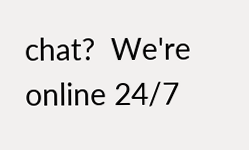chat?  We're online 24/7